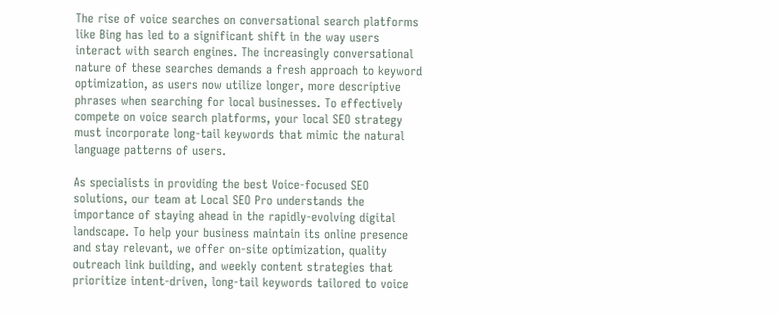The rise of voice searches on conversational search platforms like Bing has led to a significant shift in the way users interact with search engines. The increasingly conversational nature of these searches demands a fresh approach to keyword optimization, as users now utilize longer, more descriptive phrases when searching for local businesses. To effectively compete on voice search platforms, your local SEO strategy must incorporate long-tail keywords that mimic the natural language patterns of users.

As specialists in providing the best Voice-focused SEO solutions, our team at Local SEO Pro understands the importance of staying ahead in the rapidly-evolving digital landscape. To help your business maintain its online presence and stay relevant, we offer on-site optimization, quality outreach link building, and weekly content strategies that prioritize intent-driven, long-tail keywords tailored to voice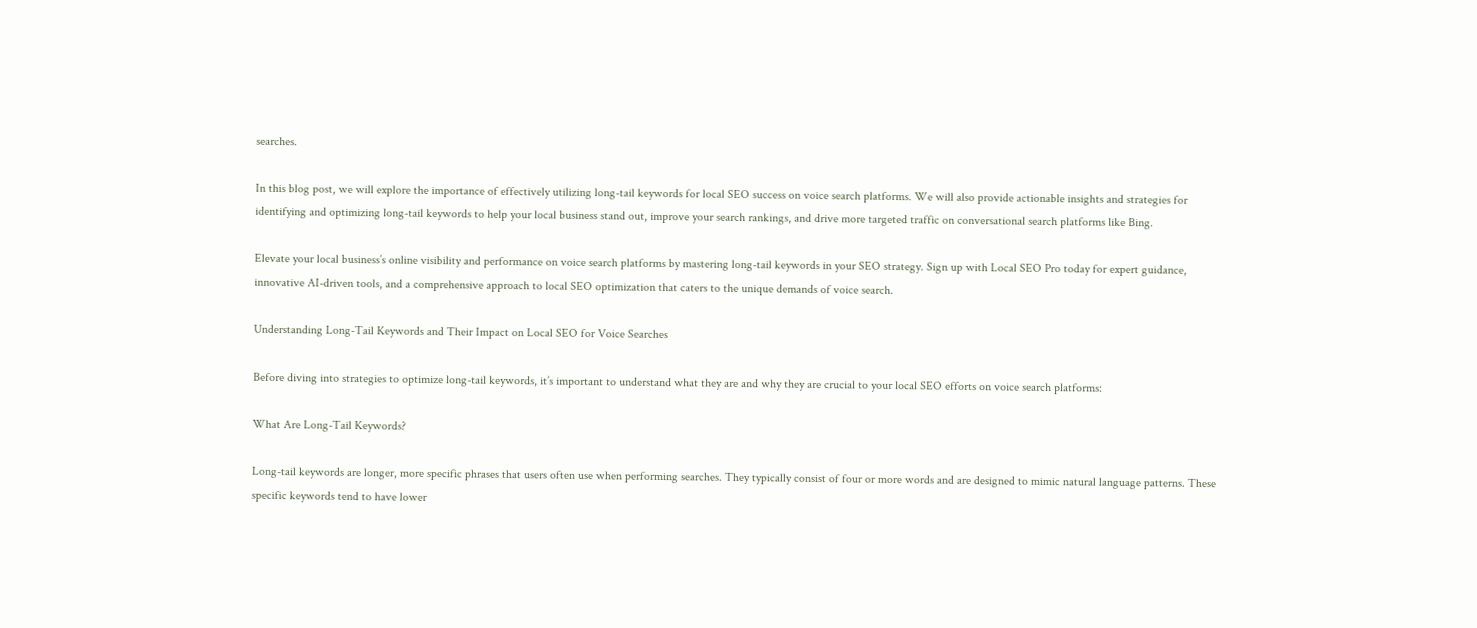searches.

In this blog post, we will explore the importance of effectively utilizing long-tail keywords for local SEO success on voice search platforms. We will also provide actionable insights and strategies for identifying and optimizing long-tail keywords to help your local business stand out, improve your search rankings, and drive more targeted traffic on conversational search platforms like Bing.

Elevate your local business’s online visibility and performance on voice search platforms by mastering long-tail keywords in your SEO strategy. Sign up with Local SEO Pro today for expert guidance, innovative AI-driven tools, and a comprehensive approach to local SEO optimization that caters to the unique demands of voice search.

Understanding Long-Tail Keywords and Their Impact on Local SEO for Voice Searches

Before diving into strategies to optimize long-tail keywords, it’s important to understand what they are and why they are crucial to your local SEO efforts on voice search platforms:

What Are Long-Tail Keywords?

Long-tail keywords are longer, more specific phrases that users often use when performing searches. They typically consist of four or more words and are designed to mimic natural language patterns. These specific keywords tend to have lower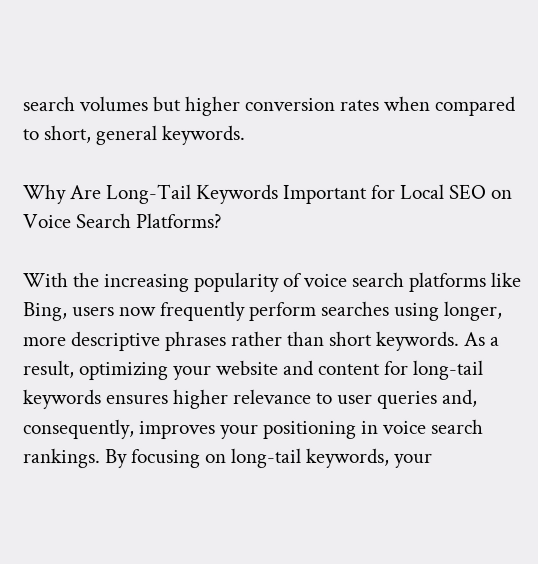search volumes but higher conversion rates when compared to short, general keywords.

Why Are Long-Tail Keywords Important for Local SEO on Voice Search Platforms?

With the increasing popularity of voice search platforms like Bing, users now frequently perform searches using longer, more descriptive phrases rather than short keywords. As a result, optimizing your website and content for long-tail keywords ensures higher relevance to user queries and, consequently, improves your positioning in voice search rankings. By focusing on long-tail keywords, your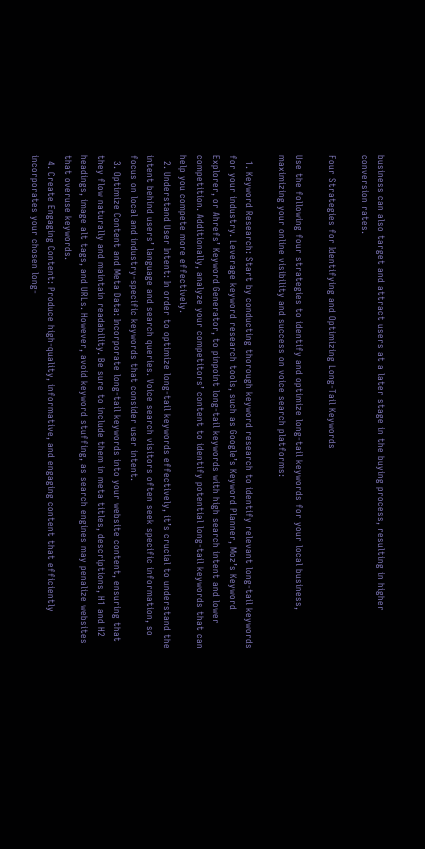business can also target and attract users at a later stage in the buying process, resulting in higher conversion rates.

Four Strategies for Identifying and Optimizing Long-Tail Keywords

Use the following four strategies to identify and optimize long-tail keywords for your local business, maximizing your online visibility and success on voice search platforms:

  1. Keyword Research: Start by conducting thorough keyword research to identify relevant long-tail keywords for your industry. Leverage keyword research tools, such as Google’s Keyword Planner, Moz’s Keyword Explorer, or Ahrefs’ Keyword Generator, to pinpoint long-tail keywords with high search intent and lower competition. Additionally, analyze your competitors’ content to identify potential long-tail keywords that can help you compete more effectively.
  2. Understand User Intent: In order to optimize long-tail keywords effectively, it’s crucial to understand the intent behind users’ language and search queries. Voice search visitors often seek specific information, so focus on local and industry-specific keywords that consider user intent.
  3. Optimize Content and Meta Data: Incorporate long-tail keywords into your website content, ensuring that they flow naturally and maintain readability. Be sure to include them in meta titles, descriptions, H1 and H2 headings, image alt tags, and URLs. However, avoid keyword stuffing, as search engines may penalize websites that overuse keywords.
  4. Create Engaging Content: Produce high-quality, informative, and engaging content that efficiently incorporates your chosen long-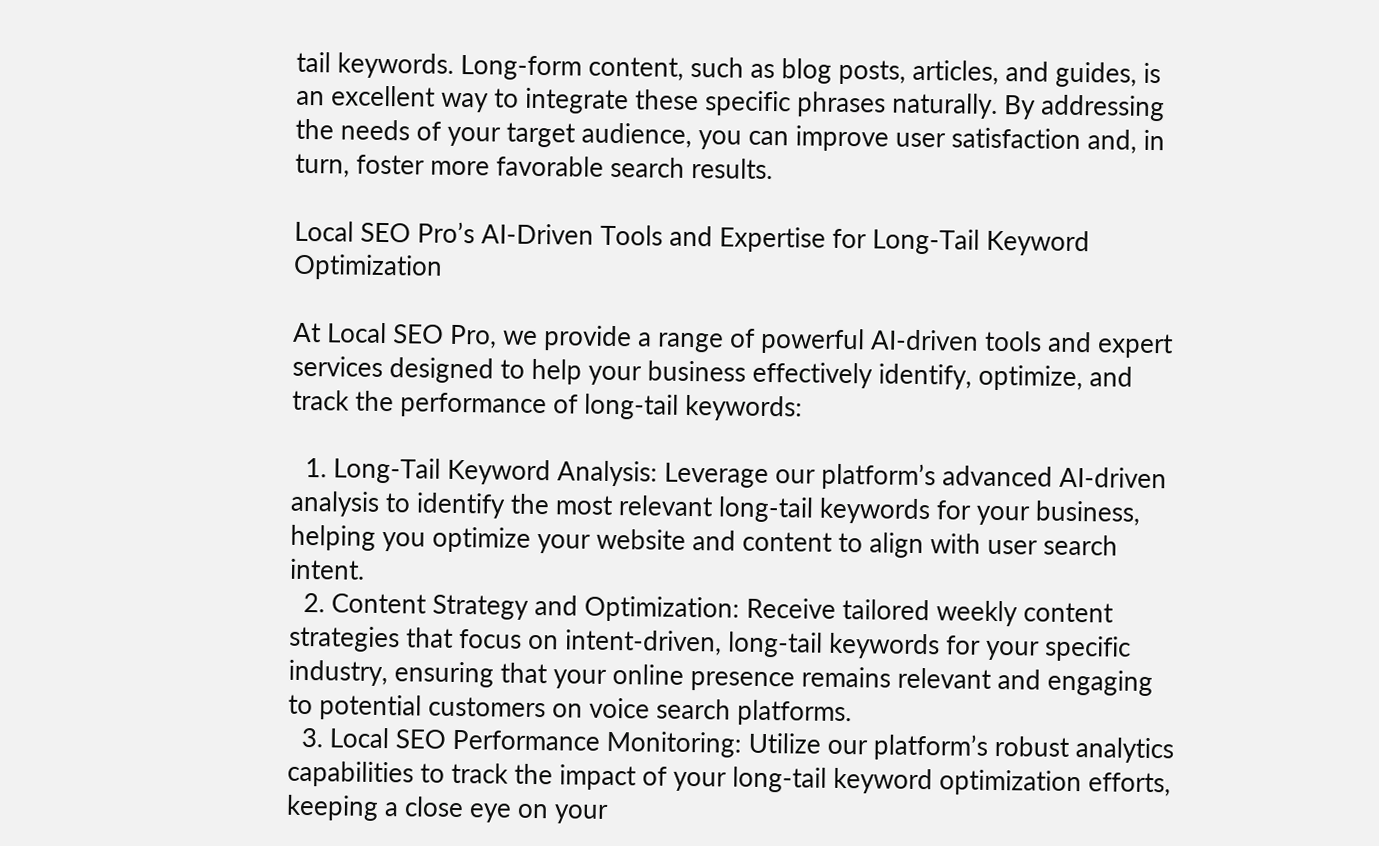tail keywords. Long-form content, such as blog posts, articles, and guides, is an excellent way to integrate these specific phrases naturally. By addressing the needs of your target audience, you can improve user satisfaction and, in turn, foster more favorable search results.

Local SEO Pro’s AI-Driven Tools and Expertise for Long-Tail Keyword Optimization

At Local SEO Pro, we provide a range of powerful AI-driven tools and expert services designed to help your business effectively identify, optimize, and track the performance of long-tail keywords:

  1. Long-Tail Keyword Analysis: Leverage our platform’s advanced AI-driven analysis to identify the most relevant long-tail keywords for your business, helping you optimize your website and content to align with user search intent.
  2. Content Strategy and Optimization: Receive tailored weekly content strategies that focus on intent-driven, long-tail keywords for your specific industry, ensuring that your online presence remains relevant and engaging to potential customers on voice search platforms.
  3. Local SEO Performance Monitoring: Utilize our platform’s robust analytics capabilities to track the impact of your long-tail keyword optimization efforts, keeping a close eye on your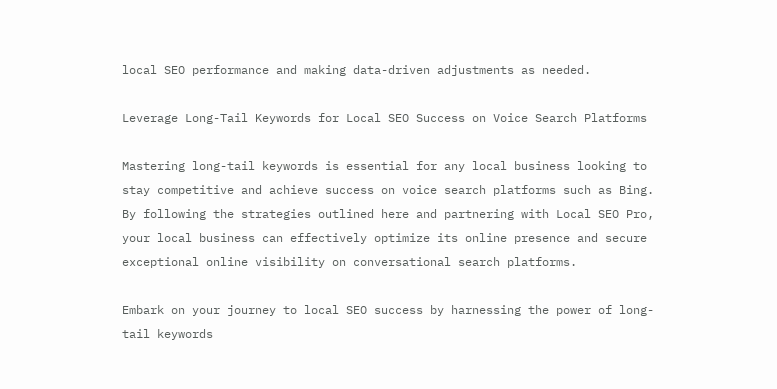local SEO performance and making data-driven adjustments as needed.

Leverage Long-Tail Keywords for Local SEO Success on Voice Search Platforms

Mastering long-tail keywords is essential for any local business looking to stay competitive and achieve success on voice search platforms such as Bing. By following the strategies outlined here and partnering with Local SEO Pro, your local business can effectively optimize its online presence and secure exceptional online visibility on conversational search platforms.

Embark on your journey to local SEO success by harnessing the power of long-tail keywords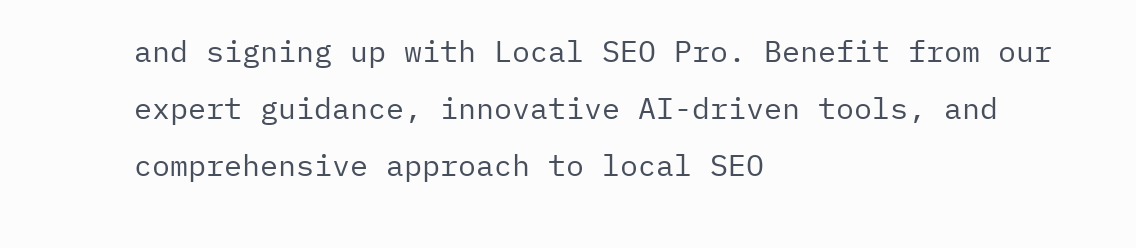and signing up with Local SEO Pro. Benefit from our expert guidance, innovative AI-driven tools, and comprehensive approach to local SEO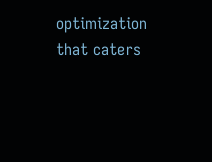optimization that caters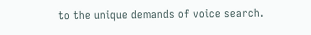to the unique demands of voice search.